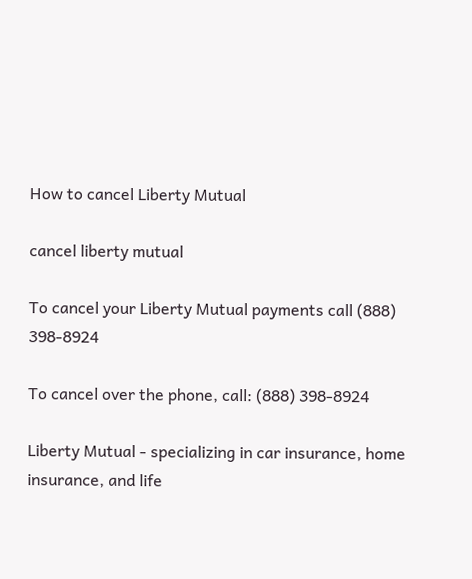How to cancel Liberty Mutual

cancel liberty mutual

To cancel your Liberty Mutual payments call (888) 398-8924

To cancel over the phone, call: (888) 398-8924

Liberty Mutual - specializing in car insurance, home insurance, and life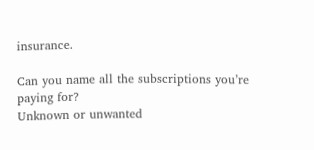insurance.

Can you name all the subscriptions you’re paying for?
Unknown or unwanted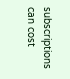subscriptions can cost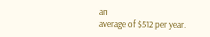an
average of $512 per year.